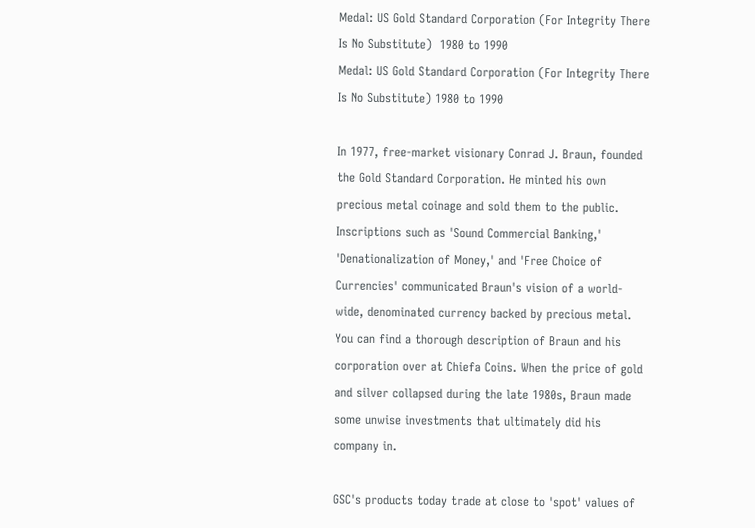Medal: US Gold Standard Corporation (For Integrity There Is No Substitute)  1980 to 1990
Medal: US Gold Standard Corporation (For Integrity There Is No Substitute) 1980 to 1990

In 1977, free-market visionary Conrad J. Braun, founded the Gold Standard Corporation. He minted his own precious metal coinage and sold them to the public. Inscriptions such as 'Sound Commercial Banking,' 'Denationalization of Money,' and 'Free Choice of Currencies' communicated Braun's vision of a world-wide, denominated currency backed by precious metal. You can find a thorough description of Braun and his corporation over at Chiefa Coins. When the price of gold and silver collapsed during the late 1980s, Braun made some unwise investments that ultimately did his company in.

GSC's products today trade at close to 'spot' values of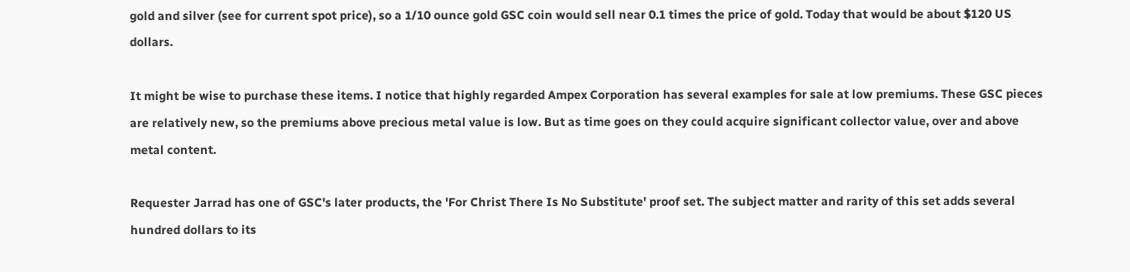gold and silver (see for current spot price), so a 1/10 ounce gold GSC coin would sell near 0.1 times the price of gold. Today that would be about $120 US dollars.

It might be wise to purchase these items. I notice that highly regarded Ampex Corporation has several examples for sale at low premiums. These GSC pieces are relatively new, so the premiums above precious metal value is low. But as time goes on they could acquire significant collector value, over and above metal content.

Requester Jarrad has one of GSC's later products, the 'For Christ There Is No Substitute' proof set. The subject matter and rarity of this set adds several hundred dollars to its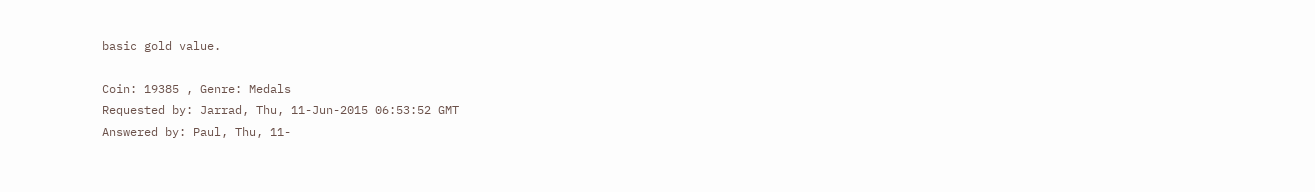basic gold value.

Coin: 19385 , Genre: Medals
Requested by: Jarrad, Thu, 11-Jun-2015 06:53:52 GMT
Answered by: Paul, Thu, 11-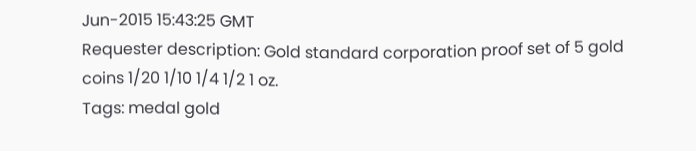Jun-2015 15:43:25 GMT
Requester description: Gold standard corporation proof set of 5 gold coins 1/20 1/10 1/4 1/2 1 oz.
Tags: medal gold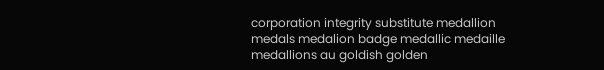corporation integrity substitute medallion medals medalion badge medallic medaille medallions au goldish golden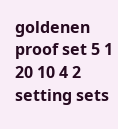goldenen proof set 5 1 20 10 4 2 setting sets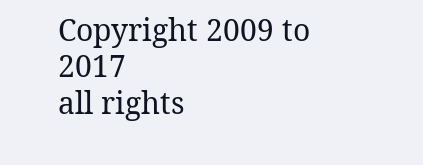Copyright 2009 to 2017
all rights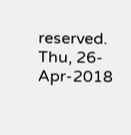reserved.
Thu, 26-Apr-2018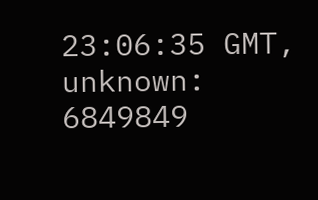23:06:35 GMT, unknown: 6849849